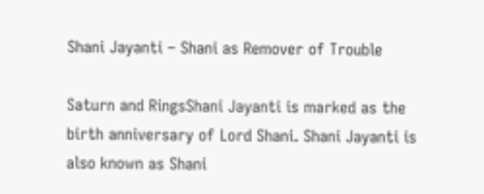Shani Jayanti – Shani as Remover of Trouble

Saturn and RingsShani Jayanti is marked as the birth anniversary of Lord Shani. Shani Jayanti is also known as Shani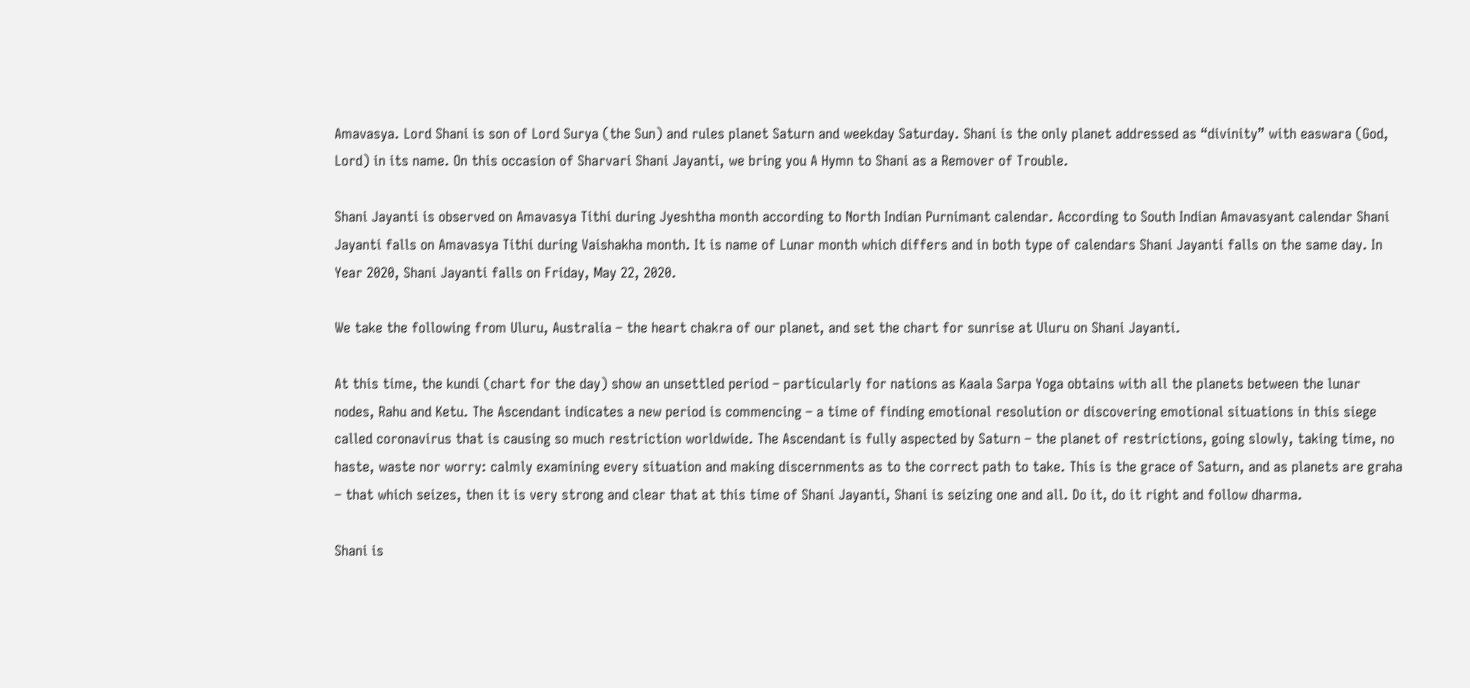Amavasya. Lord Shani is son of Lord Surya (the Sun) and rules planet Saturn and weekday Saturday. Shani is the only planet addressed as “divinity” with easwara (God, Lord) in its name. On this occasion of Sharvari Shani Jayanti, we bring you A Hymn to Shani as a Remover of Trouble.

Shani Jayanti is observed on Amavasya Tithi during Jyeshtha month according to North Indian Purnimant calendar. According to South Indian Amavasyant calendar Shani Jayanti falls on Amavasya Tithi during Vaishakha month. It is name of Lunar month which differs and in both type of calendars Shani Jayanti falls on the same day. In Year 2020, Shani Jayanti falls on Friday, May 22, 2020.

We take the following from Uluru, Australia – the heart chakra of our planet, and set the chart for sunrise at Uluru on Shani Jayanti.

At this time, the kundi (chart for the day) show an unsettled period – particularly for nations as Kaala Sarpa Yoga obtains with all the planets between the lunar nodes, Rahu and Ketu. The Ascendant indicates a new period is commencing – a time of finding emotional resolution or discovering emotional situations in this siege called coronavirus that is causing so much restriction worldwide. The Ascendant is fully aspected by Saturn – the planet of restrictions, going slowly, taking time, no haste, waste nor worry: calmly examining every situation and making discernments as to the correct path to take. This is the grace of Saturn, and as planets are graha – that which seizes, then it is very strong and clear that at this time of Shani Jayanti, Shani is seizing one and all. Do it, do it right and follow dharma.

Shani is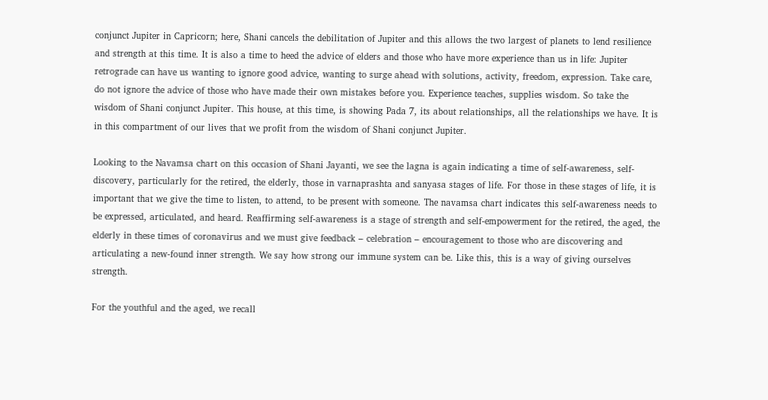conjunct Jupiter in Capricorn; here, Shani cancels the debilitation of Jupiter and this allows the two largest of planets to lend resilience and strength at this time. It is also a time to heed the advice of elders and those who have more experience than us in life: Jupiter retrograde can have us wanting to ignore good advice, wanting to surge ahead with solutions, activity, freedom, expression. Take care, do not ignore the advice of those who have made their own mistakes before you. Experience teaches, supplies wisdom. So take the wisdom of Shani conjunct Jupiter. This house, at this time, is showing Pada 7, its about relationships, all the relationships we have. It is in this compartment of our lives that we profit from the wisdom of Shani conjunct Jupiter.

Looking to the Navamsa chart on this occasion of Shani Jayanti, we see the lagna is again indicating a time of self-awareness, self-discovery, particularly for the retired, the elderly, those in varnaprashta and sanyasa stages of life. For those in these stages of life, it is important that we give the time to listen, to attend, to be present with someone. The navamsa chart indicates this self-awareness needs to be expressed, articulated, and heard. Reaffirming self-awareness is a stage of strength and self-empowerment for the retired, the aged, the elderly in these times of coronavirus and we must give feedback – celebration – encouragement to those who are discovering and articulating a new-found inner strength. We say how strong our immune system can be. Like this, this is a way of giving ourselves strength.

For the youthful and the aged, we recall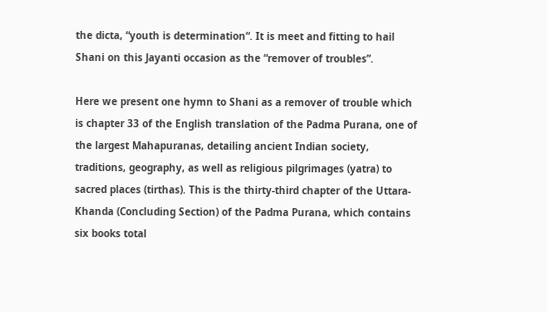the dicta, “youth is determination“. It is meet and fitting to hail Shani on this Jayanti occasion as the “remover of troubles”.

Here we present one hymn to Shani as a remover of trouble which is chapter 33 of the English translation of the Padma Purana, one of the largest Mahapuranas, detailing ancient Indian society, traditions, geography, as well as religious pilgrimages (yatra) to sacred places (tirthas). This is the thirty-third chapter of the Uttara-Khanda (Concluding Section) of the Padma Purana, which contains six books total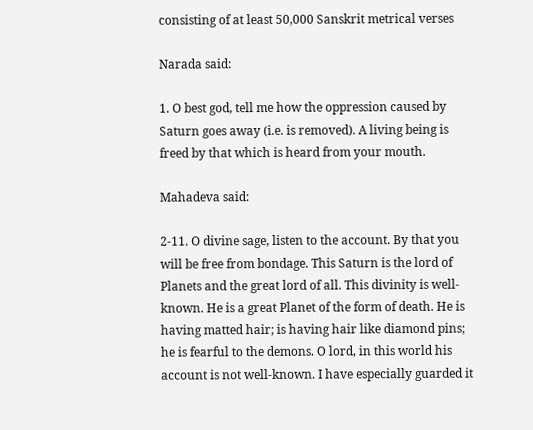consisting of at least 50,000 Sanskrit metrical verses

Narada said:

1. O best god, tell me how the oppression caused by Saturn goes away (i.e. is removed). A living being is freed by that which is heard from your mouth.

Mahadeva said:

2-11. O divine sage, listen to the account. By that you will be free from bondage. This Saturn is the lord of Planets and the great lord of all. This divinity is well-known. He is a great Planet of the form of death. He is having matted hair; is having hair like diamond pins; he is fearful to the demons. O lord, in this world his account is not well-known. I have especially guarded it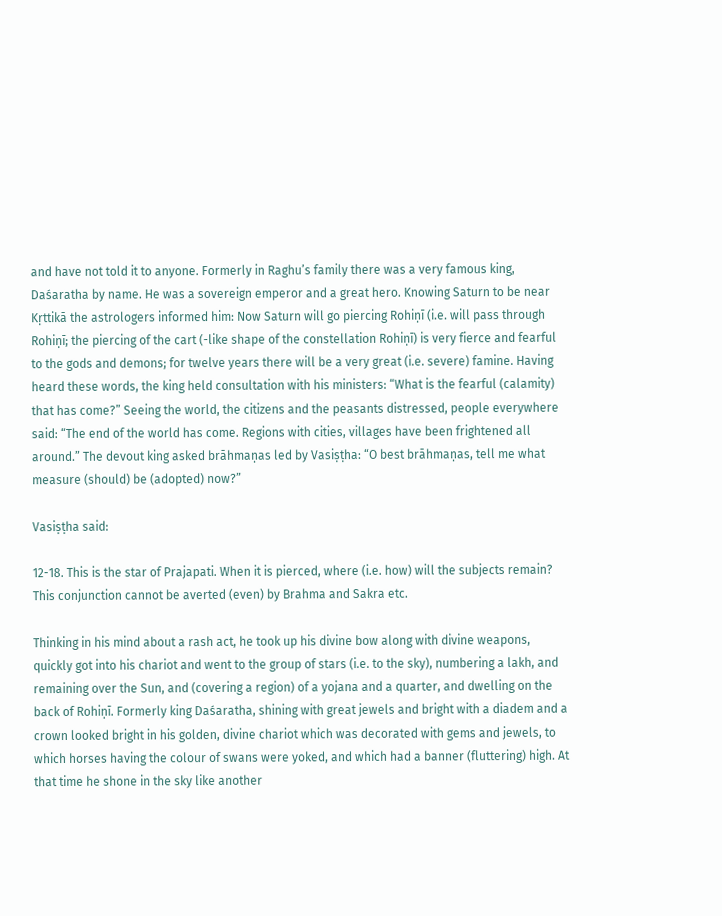and have not told it to anyone. Formerly in Raghu’s family there was a very famous king, Daśaratha by name. He was a sovereign emperor and a great hero. Knowing Saturn to be near Kṛttikā the astrologers informed him: Now Saturn will go piercing Rohiṇī (i.e. will pass through Rohiṇī; the piercing of the cart (-like shape of the constellation Rohiṇī) is very fierce and fearful to the gods and demons; for twelve years there will be a very great (i.e. severe) famine. Having heard these words, the king held consultation with his ministers: “What is the fearful (calamity) that has come?” Seeing the world, the citizens and the peasants distressed, people everywhere said: “The end of the world has come. Regions with cities, villages have been frightened all around.” The devout king asked brāhmaṇas led by Vasiṣṭha: “O best brāhmaṇas, tell me what measure (should) be (adopted) now?”

Vasiṣṭha said:

12-18. This is the star of Prajapati. When it is pierced, where (i.e. how) will the subjects remain? This conjunction cannot be averted (even) by Brahma and Sakra etc.

Thinking in his mind about a rash act, he took up his divine bow along with divine weapons, quickly got into his chariot and went to the group of stars (i.e. to the sky), numbering a lakh, and remaining over the Sun, and (covering a region) of a yojana and a quarter, and dwelling on the back of Rohiṇī. Formerly king Daśaratha, shining with great jewels and bright with a diadem and a crown looked bright in his golden, divine chariot which was decorated with gems and jewels, to which horses having the colour of swans were yoked, and which had a banner (fluttering) high. At that time he shone in the sky like another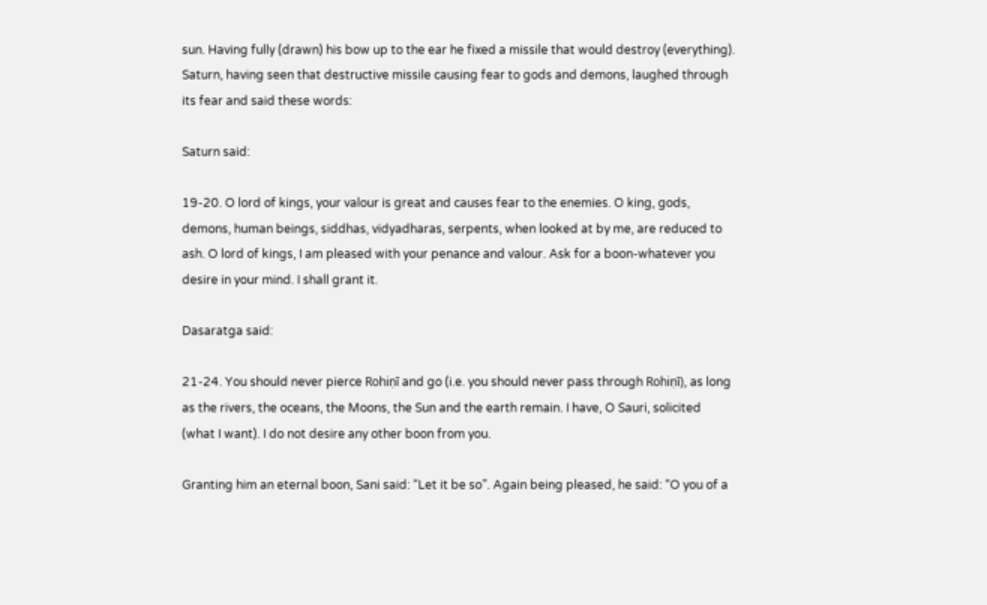sun. Having fully (drawn) his bow up to the ear he fixed a missile that would destroy (everything). Saturn, having seen that destructive missile causing fear to gods and demons, laughed through its fear and said these words:

Saturn said:

19-20. O lord of kings, your valour is great and causes fear to the enemies. O king, gods, demons, human beings, siddhas, vidyadharas, serpents, when looked at by me, are reduced to ash. O lord of kings, I am pleased with your penance and valour. Ask for a boon-whatever you desire in your mind. I shall grant it.

Dasaratga said:

21-24. You should never pierce Rohiṇī and go (i.e. you should never pass through Rohiṇī), as long as the rivers, the oceans, the Moons, the Sun and the earth remain. I have, O Sauri, solicited (what I want). I do not desire any other boon from you.

Granting him an eternal boon, Sani said: “Let it be so”. Again being pleased, he said: “O you of a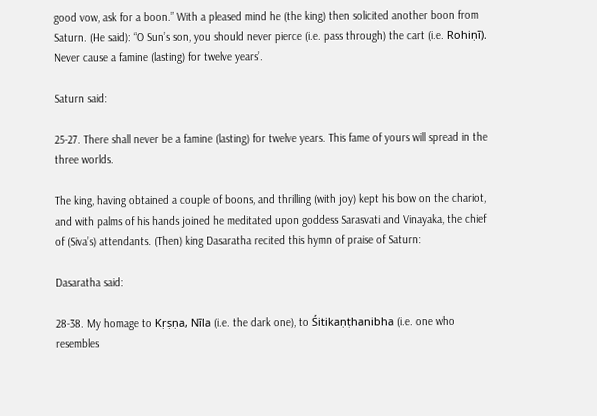good vow, ask for a boon.” With a pleased mind he (the king) then solicited another boon from Saturn. (He said): “O Sun’s son, you should never pierce (i.e. pass through) the cart (i.e. Rohiṇī). Never cause a famine (lasting) for twelve years’.

Saturn said:

25-27. There shall never be a famine (lasting) for twelve years. This fame of yours will spread in the three worlds.

The king, having obtained a couple of boons, and thrilling (with joy) kept his bow on the chariot, and with palms of his hands joined he meditated upon goddess Sarasvati and Vinayaka, the chief of (Siva’s) attendants. (Then) king Dasaratha recited this hymn of praise of Saturn:

Dasaratha said:

28-38. My homage to Kṛṣṇa, Nīla (i.e. the dark one), to Śitikaṇṭhanibha (i.e. one who resembles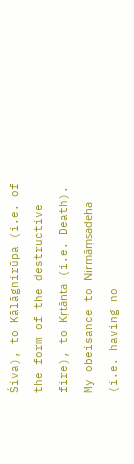Śiva), to Kālāgnirūpa (i.e. of the form of the destructive fire), to Kṛtānta (i.e. Death). My obeisance to Nirmāṃsadeha (i.e. having no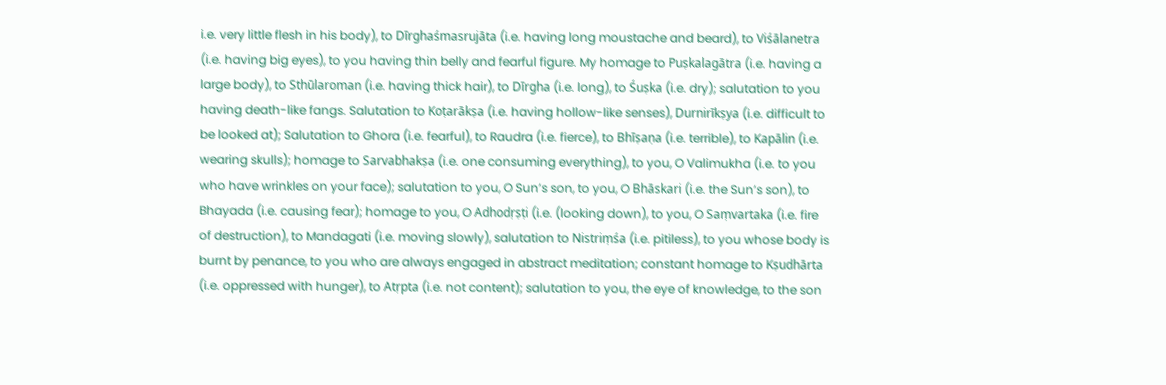i.e. very little flesh in his body), to Dīrghaśmasrujāta (i.e. having long moustache and beard), to Viśālanetra (i.e. having big eyes), to you having thin belly and fearful figure. My homage to Puṣkalagātra (i.e. having a large body), to Sthūlaroman (i.e. having thick hair), to Dīrgha (i.e. long), to Śuṣka (i.e. dry); salutation to you having death-like fangs. Salutation to Koṭarākṣa (i.e. having hollow-like senses), Durnirīkṣya (i.e. difficult to be looked at); Salutation to Ghora (i.e. fearful), to Raudra (i.e. fierce), to Bhīṣaṇa (i.e. terrible), to Kapālin (i.e. wearing skulls); homage to Sarvabhakṣa (i.e. one consuming everything), to you, O Valimukha (i.e. to you who have wrinkles on your face); salutation to you, O Sun’s son, to you, O Bhāskari (i.e. the Sun’s son), to Bhayada (i.e. causing fear); homage to you, O Adhodṛṣṭi (i.e. (looking down), to you, O Saṃvartaka (i.e. fire of destruction), to Mandagati (i.e. moving slowly), salutation to Nistriṃśa (i.e. pitiless), to you whose body is burnt by penance, to you who are always engaged in abstract meditation; constant homage to Kṣudhārta (i.e. oppressed with hunger), to Atṛpta (i.e. not content); salutation to you, the eye of knowledge, to the son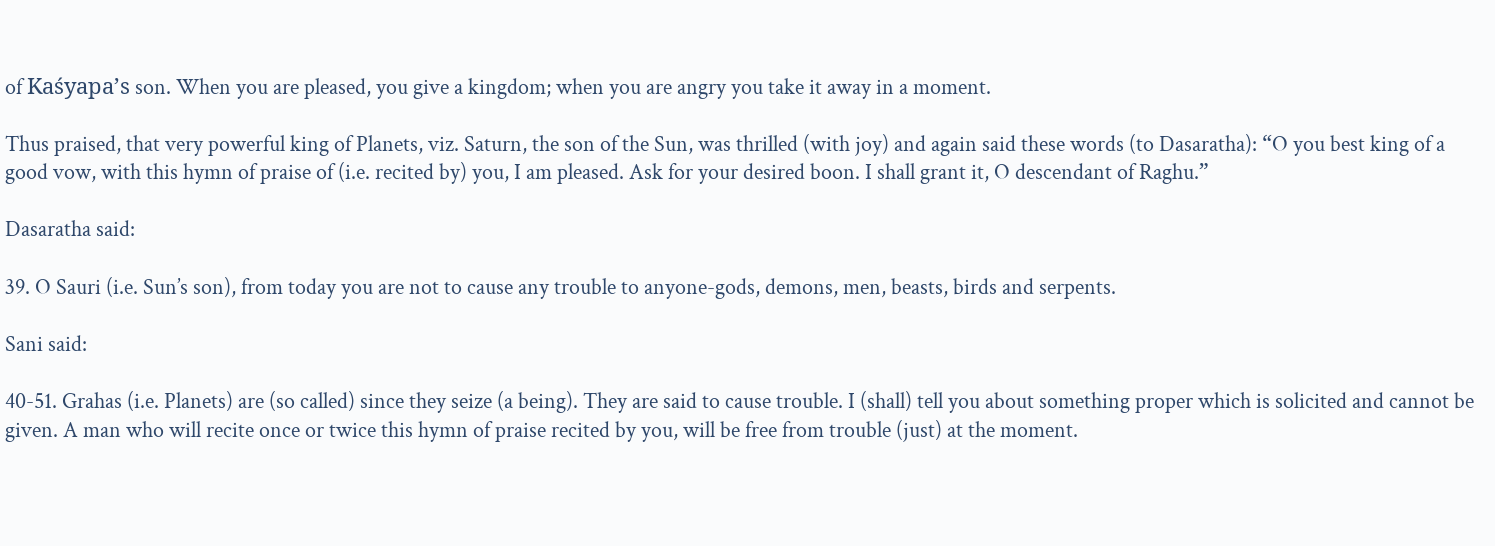of Kaśyapa’s son. When you are pleased, you give a kingdom; when you are angry you take it away in a moment.

Thus praised, that very powerful king of Planets, viz. Saturn, the son of the Sun, was thrilled (with joy) and again said these words (to Dasaratha): “O you best king of a good vow, with this hymn of praise of (i.e. recited by) you, I am pleased. Ask for your desired boon. I shall grant it, O descendant of Raghu.”

Dasaratha said:

39. O Sauri (i.e. Sun’s son), from today you are not to cause any trouble to anyone-gods, demons, men, beasts, birds and serpents.

Sani said:

40-51. Grahas (i.e. Planets) are (so called) since they seize (a being). They are said to cause trouble. I (shall) tell you about something proper which is solicited and cannot be given. A man who will recite once or twice this hymn of praise recited by you, will be free from trouble (just) at the moment.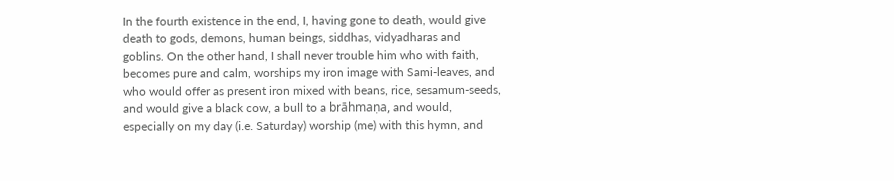In the fourth existence in the end, I, having gone to death, would give death to gods, demons, human beings, siddhas, vidyadharas and goblins. On the other hand, I shall never trouble him who with faith, becomes pure and calm, worships my iron image with Sami-leaves, and who would offer as present iron mixed with beans, rice, sesamum-seeds, and would give a black cow, a bull to a brāhmaṇa, and would, especially on my day (i.e. Saturday) worship (me) with this hymn, and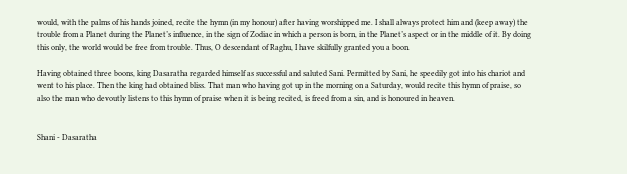would, with the palms of his hands joined, recite the hymn (in my honour) after having worshipped me. I shall always protect him and (keep away) the trouble from a Planet during the Planet’s influence, in the sign of Zodiac in which a person is born, in the Planet’s aspect or in the middle of it. By doing this only, the world would be free from trouble. Thus, O descendant of Raghu, I have skilfully granted you a boon.

Having obtained three boons, king Dasaratha regarded himself as successful and saluted Sani. Permitted by Sani, he speedily got into his chariot and went to his place. Then the king had obtained bliss. That man who having got up in the morning on a Saturday, would recite this hymn of praise, so also the man who devoutly listens to this hymn of praise when it is being recited, is freed from a sin, and is honoured in heaven.


Shani - Dasaratha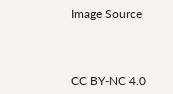Image Source



CC BY-NC 4.0